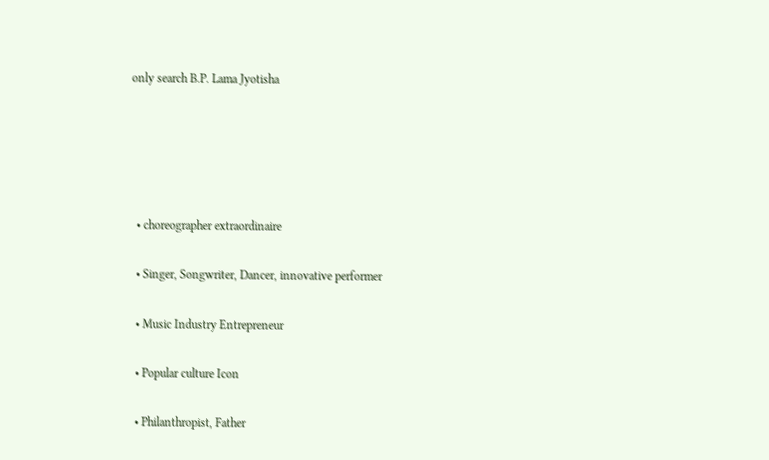only search B.P. Lama Jyotisha





  • choreographer extraordinaire

  • Singer, Songwriter, Dancer, innovative performer

  • Music Industry Entrepreneur

  • Popular culture Icon

  • Philanthropist, Father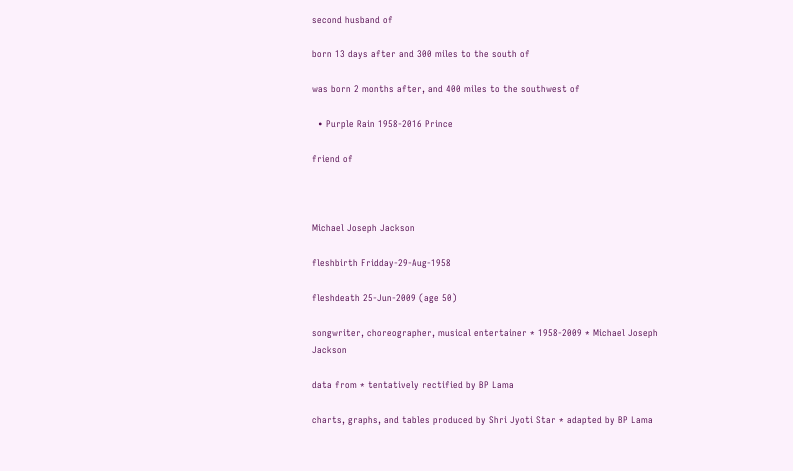second husband of

born 13 days after and 300 miles to the south of

was born 2 months after, and 400 miles to the southwest of

  • Purple Rain 1958-2016 Prince

friend of



Michael Joseph Jackson

fleshbirth Fridday-29-Aug-1958

fleshdeath 25-Jun-2009 (age 50)

songwriter, choreographer, musical entertainer * 1958-2009 * Michael Joseph Jackson

data from * tentatively rectified by BP Lama

charts, graphs, and tables produced by Shri Jyoti Star * adapted by BP Lama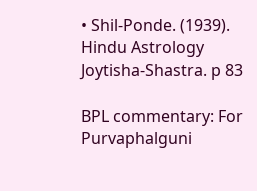• Shil-Ponde. (1939). Hindu Astrology Joytisha-Shastra. p 83

BPL commentary: For Purvaphalguni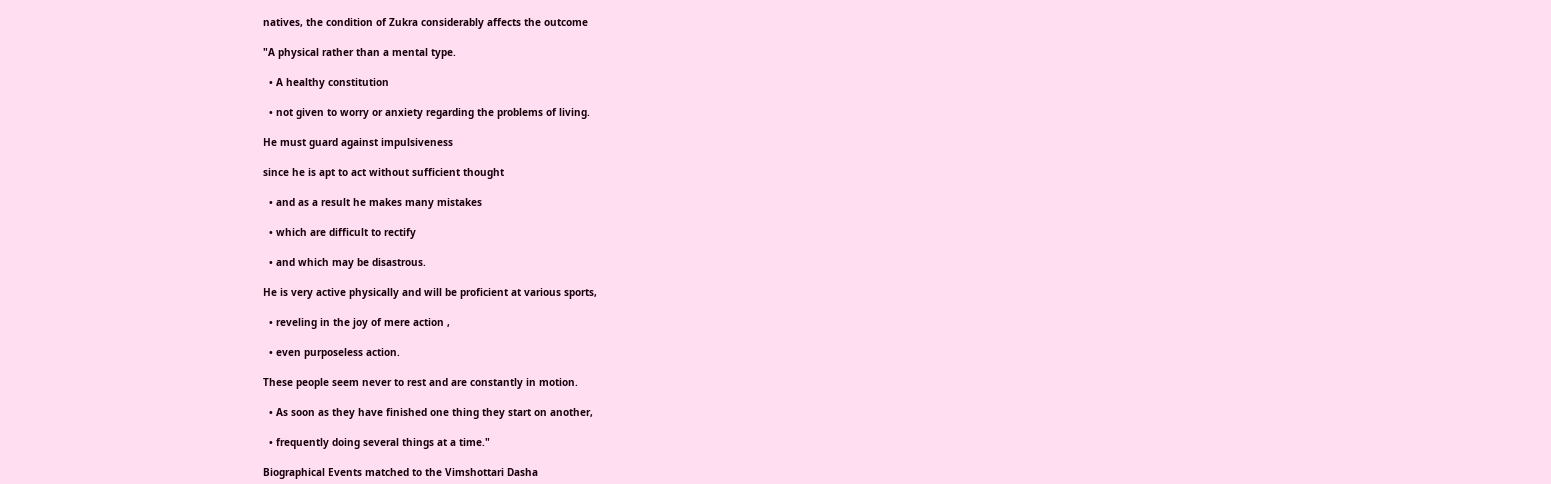natives, the condition of Zukra considerably affects the outcome

"A physical rather than a mental type.

  • A healthy constitution

  • not given to worry or anxiety regarding the problems of living.

He must guard against impulsiveness

since he is apt to act without sufficient thought

  • and as a result he makes many mistakes

  • which are difficult to rectify

  • and which may be disastrous.

He is very active physically and will be proficient at various sports,

  • reveling in the joy of mere action ,

  • even purposeless action.

These people seem never to rest and are constantly in motion.

  • As soon as they have finished one thing they start on another,

  • frequently doing several things at a time."

Biographical Events matched to the Vimshottari Dasha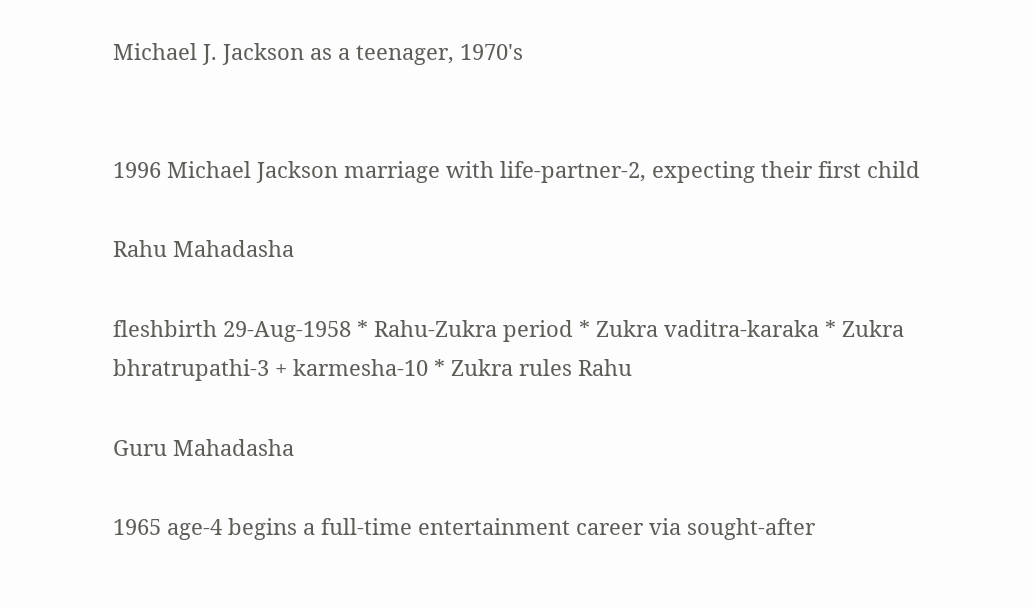Michael J. Jackson as a teenager, 1970's


1996 Michael Jackson marriage with life-partner-2, expecting their first child

Rahu Mahadasha

fleshbirth 29-Aug-1958 * Rahu-Zukra period * Zukra vaditra-karaka * Zukra bhratrupathi-3 + karmesha-10 * Zukra rules Rahu

Guru Mahadasha

1965 age-4 begins a full-time entertainment career via sought-after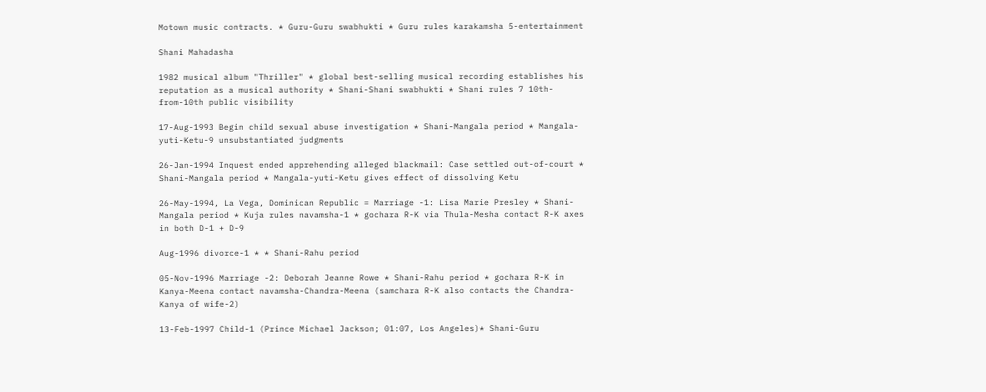Motown music contracts. * Guru-Guru swabhukti * Guru rules karakamsha 5-entertainment

Shani Mahadasha

1982 musical album "Thriller" * global best-selling musical recording establishes his reputation as a musical authority * Shani-Shani swabhukti * Shani rules 7 10th-from-10th public visibility

17-Aug-1993 Begin child sexual abuse investigation * Shani-Mangala period * Mangala-yuti-Ketu-9 unsubstantiated judgments

26-Jan-1994 Inquest ended apprehending alleged blackmail: Case settled out-of-court * Shani-Mangala period * Mangala-yuti-Ketu gives effect of dissolving Ketu

26-May-1994, La Vega, Dominican Republic = Marriage -1: Lisa Marie Presley * Shani-Mangala period * Kuja rules navamsha-1 * gochara R-K via Thula-Mesha contact R-K axes in both D-1 + D-9

Aug-1996 divorce-1 * * Shani-Rahu period

05-Nov-1996 Marriage -2: Deborah Jeanne Rowe * Shani-Rahu period * gochara R-K in Kanya-Meena contact navamsha-Chandra-Meena (samchara R-K also contacts the Chandra-Kanya of wife-2)

13-Feb-1997 Child-1 (Prince Michael Jackson; 01:07, Los Angeles)* Shani-Guru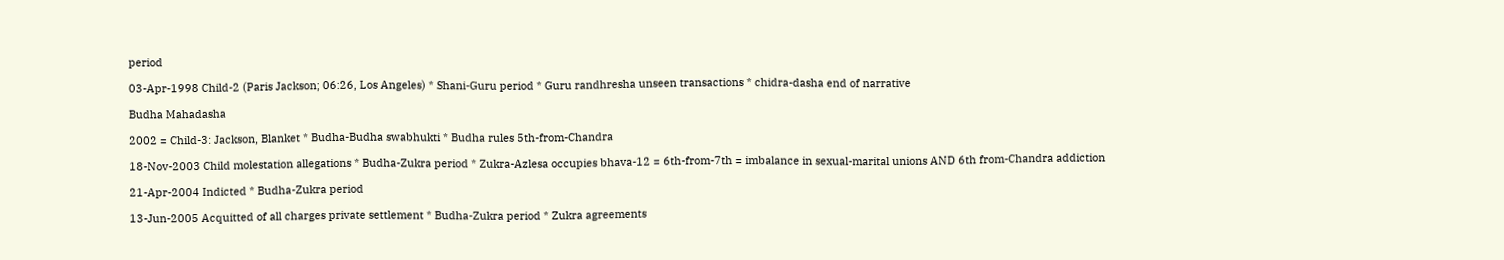period

03-Apr-1998 Child-2 (Paris Jackson; 06:26, Los Angeles) * Shani-Guru period * Guru randhresha unseen transactions * chidra-dasha end of narrative

Budha Mahadasha

2002 = Child-3: Jackson, Blanket * Budha-Budha swabhukti * Budha rules 5th-from-Chandra

18-Nov-2003 Child molestation allegations * Budha-Zukra period * Zukra-Azlesa occupies bhava-12 = 6th-from-7th = imbalance in sexual-marital unions AND 6th from-Chandra addiction

21-Apr-2004 Indicted * Budha-Zukra period

13-Jun-2005 Acquitted of all charges private settlement * Budha-Zukra period * Zukra agreements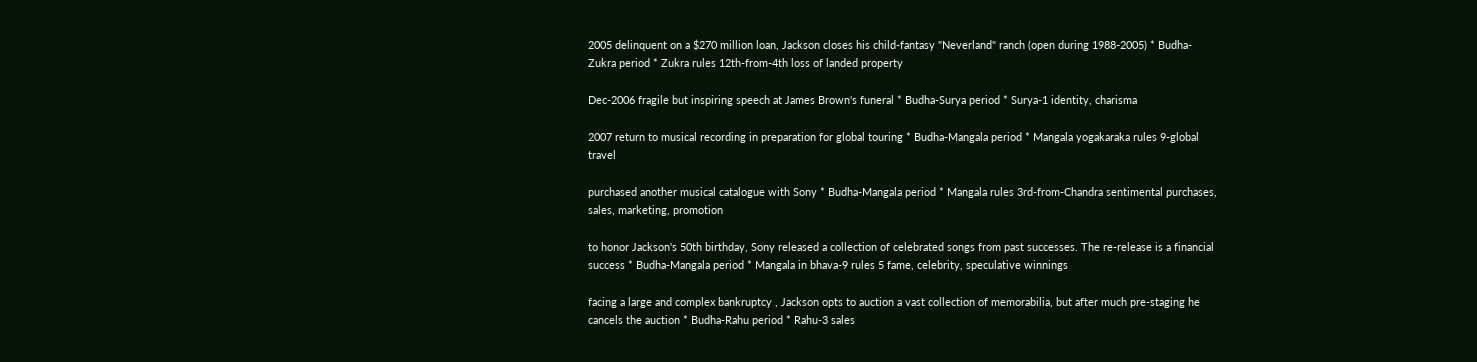2005 delinquent on a $270 million loan, Jackson closes his child-fantasy "Neverland" ranch (open during 1988-2005) * Budha-Zukra period * Zukra rules 12th-from-4th loss of landed property

Dec-2006 fragile but inspiring speech at James Brown's funeral * Budha-Surya period * Surya-1 identity, charisma

2007 return to musical recording in preparation for global touring * Budha-Mangala period * Mangala yogakaraka rules 9-global travel

purchased another musical catalogue with Sony * Budha-Mangala period * Mangala rules 3rd-from-Chandra sentimental purchases, sales, marketing, promotion

to honor Jackson's 50th birthday, Sony released a collection of celebrated songs from past successes. The re-release is a financial success * Budha-Mangala period * Mangala in bhava-9 rules 5 fame, celebrity, speculative winnings

facing a large and complex bankruptcy , Jackson opts to auction a vast collection of memorabilia, but after much pre-staging he cancels the auction * Budha-Rahu period * Rahu-3 sales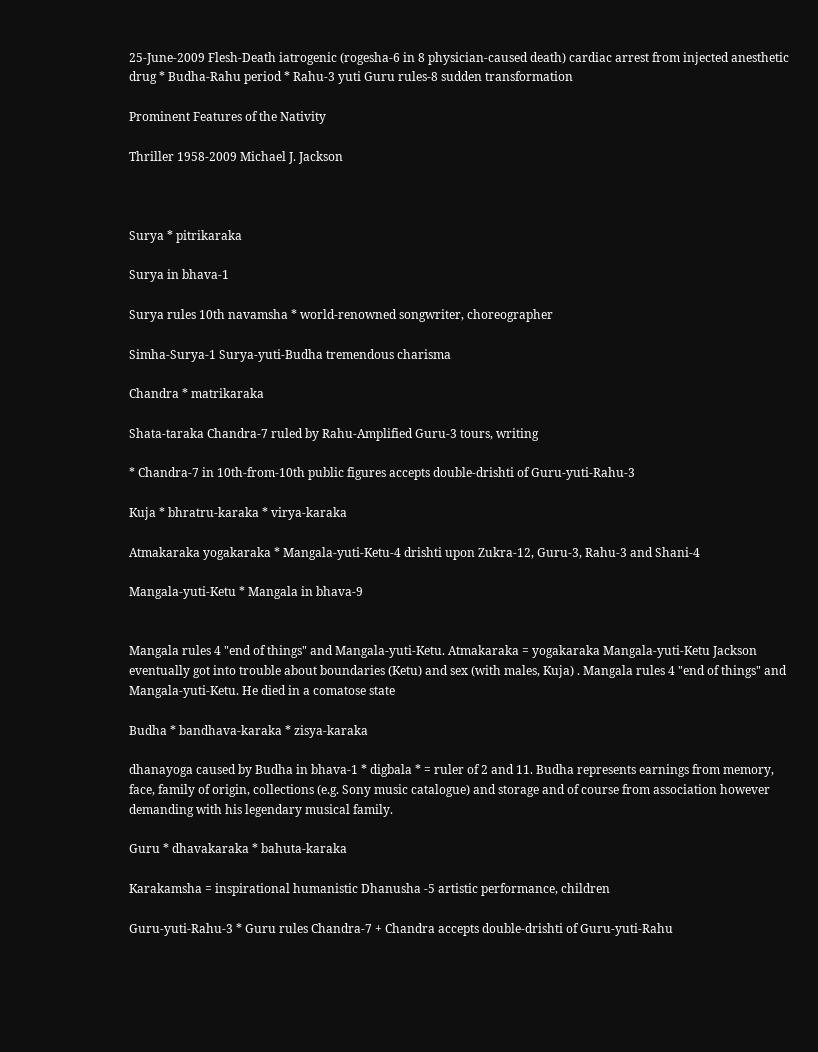25-June-2009 Flesh-Death iatrogenic (rogesha-6 in 8 physician-caused death) cardiac arrest from injected anesthetic drug * Budha-Rahu period * Rahu-3 yuti Guru rules-8 sudden transformation

Prominent Features of the Nativity

Thriller 1958-2009 Michael J. Jackson



Surya * pitrikaraka

Surya in bhava-1

Surya rules 10th navamsha * world-renowned songwriter, choreographer

Simha-Surya-1 Surya-yuti-Budha tremendous charisma

Chandra * matrikaraka

Shata-taraka Chandra-7 ruled by Rahu-Amplified Guru-3 tours, writing

* Chandra-7 in 10th-from-10th public figures accepts double-drishti of Guru-yuti-Rahu-3

Kuja * bhratru-karaka * virya-karaka

Atmakaraka yogakaraka * Mangala-yuti-Ketu-4 drishti upon Zukra-12, Guru-3, Rahu-3 and Shani-4

Mangala-yuti-Ketu * Mangala in bhava-9


Mangala rules 4 "end of things" and Mangala-yuti-Ketu. Atmakaraka = yogakaraka Mangala-yuti-Ketu Jackson eventually got into trouble about boundaries (Ketu) and sex (with males, Kuja) . Mangala rules 4 "end of things" and Mangala-yuti-Ketu. He died in a comatose state

Budha * bandhava-karaka * zisya-karaka

dhanayoga caused by Budha in bhava-1 * digbala * = ruler of 2 and 11. Budha represents earnings from memory, face, family of origin, collections (e.g. Sony music catalogue) and storage and of course from association however demanding with his legendary musical family.

Guru * dhavakaraka * bahuta-karaka

Karakamsha = inspirational humanistic Dhanusha -5 artistic performance, children

Guru-yuti-Rahu-3 * Guru rules Chandra-7 + Chandra accepts double-drishti of Guru-yuti-Rahu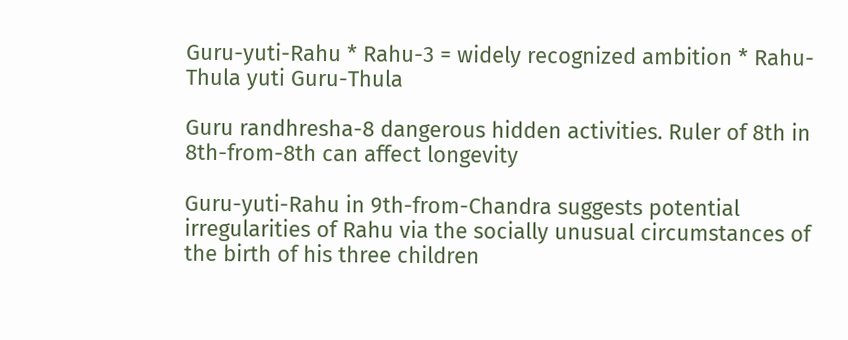Guru-yuti-Rahu * Rahu-3 = widely recognized ambition * Rahu-Thula yuti Guru-Thula

Guru randhresha-8 dangerous hidden activities. Ruler of 8th in 8th-from-8th can affect longevity

Guru-yuti-Rahu in 9th-from-Chandra suggests potential irregularities of Rahu via the socially unusual circumstances of the birth of his three children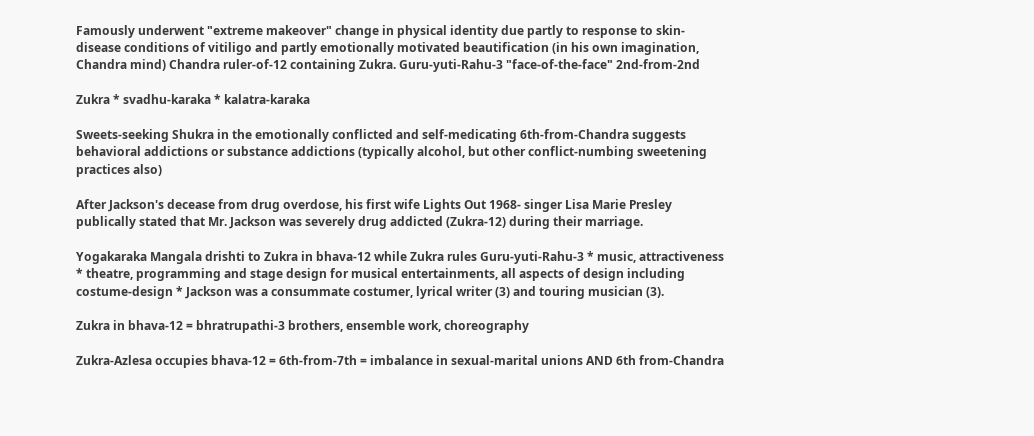Famously underwent "extreme makeover" change in physical identity due partly to response to skin-disease conditions of vitiligo and partly emotionally motivated beautification (in his own imagination, Chandra mind) Chandra ruler-of-12 containing Zukra. Guru-yuti-Rahu-3 "face-of-the-face" 2nd-from-2nd

Zukra * svadhu-karaka * kalatra-karaka

Sweets-seeking Shukra in the emotionally conflicted and self-medicating 6th-from-Chandra suggests behavioral addictions or substance addictions (typically alcohol, but other conflict-numbing sweetening practices also)

After Jackson's decease from drug overdose, his first wife Lights Out 1968- singer Lisa Marie Presley publically stated that Mr. Jackson was severely drug addicted (Zukra-12) during their marriage.

Yogakaraka Mangala drishti to Zukra in bhava-12 while Zukra rules Guru-yuti-Rahu-3 * music, attractiveness * theatre, programming and stage design for musical entertainments, all aspects of design including costume-design * Jackson was a consummate costumer, lyrical writer (3) and touring musician (3).

Zukra in bhava-12 = bhratrupathi-3 brothers, ensemble work, choreography

Zukra-Azlesa occupies bhava-12 = 6th-from-7th = imbalance in sexual-marital unions AND 6th from-Chandra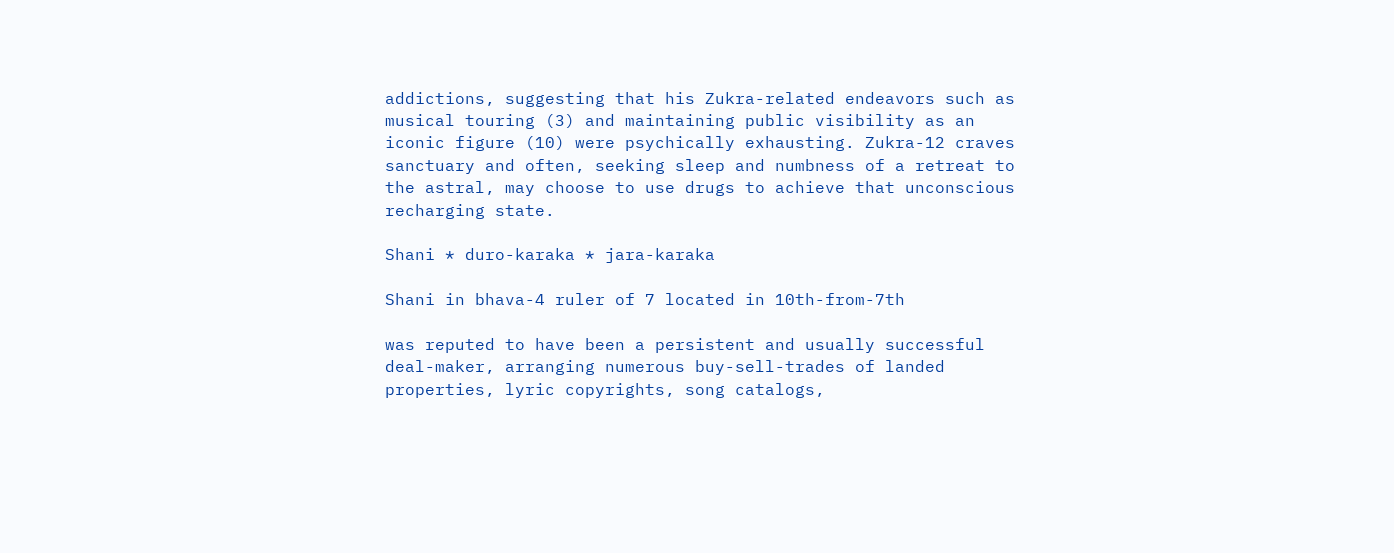addictions, suggesting that his Zukra-related endeavors such as musical touring (3) and maintaining public visibility as an iconic figure (10) were psychically exhausting. Zukra-12 craves sanctuary and often, seeking sleep and numbness of a retreat to the astral, may choose to use drugs to achieve that unconscious recharging state.

Shani * duro-karaka * jara-karaka

Shani in bhava-4 ruler of 7 located in 10th-from-7th

was reputed to have been a persistent and usually successful deal-maker, arranging numerous buy-sell-trades of landed properties, lyric copyrights, song catalogs,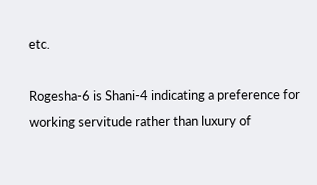etc.

Rogesha-6 is Shani-4 indicating a preference for working servitude rather than luxury of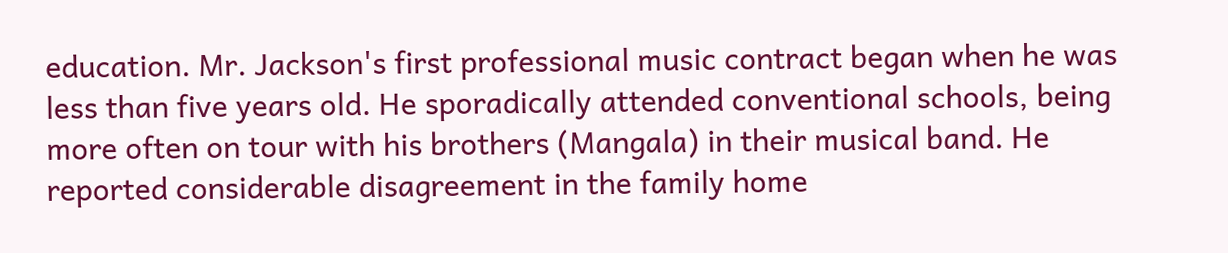education. Mr. Jackson's first professional music contract began when he was less than five years old. He sporadically attended conventional schools, being more often on tour with his brothers (Mangala) in their musical band. He reported considerable disagreement in the family home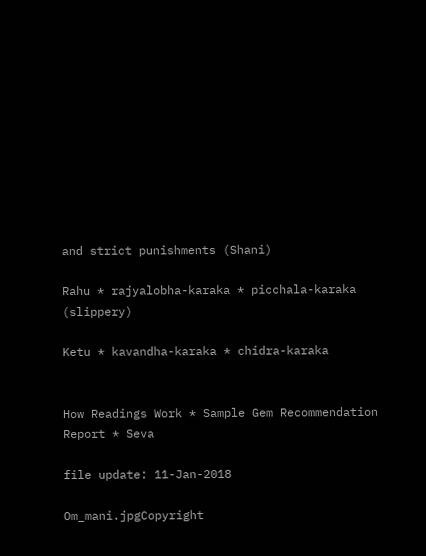and strict punishments (Shani)

Rahu * rajyalobha-karaka * picchala-karaka (slippery)

Ketu * kavandha-karaka * chidra-karaka


How Readings Work * Sample Gem Recommendation Report * Seva

file update: 11-Jan-2018

Om_mani.jpgCopyright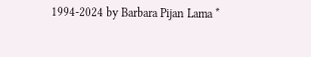1994-2024 by Barbara Pijan Lama *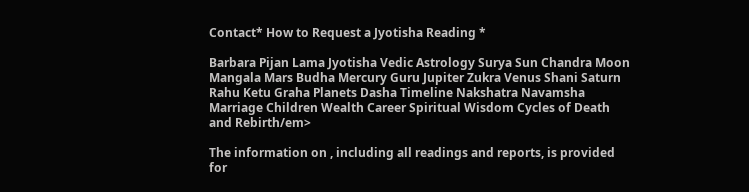Contact* How to Request a Jyotisha Reading *

Barbara Pijan Lama Jyotisha Vedic Astrology Surya Sun Chandra Moon Mangala Mars Budha Mercury Guru Jupiter Zukra Venus Shani Saturn Rahu Ketu Graha Planets Dasha Timeline Nakshatra Navamsha Marriage Children Wealth Career Spiritual Wisdom Cycles of Death and Rebirth/em>

The information on , including all readings and reports, is provided for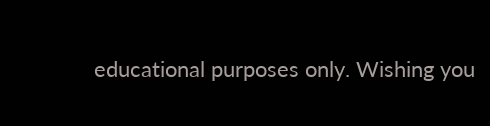educational purposes only. Wishing you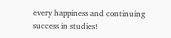every happiness and continuing success in studies!